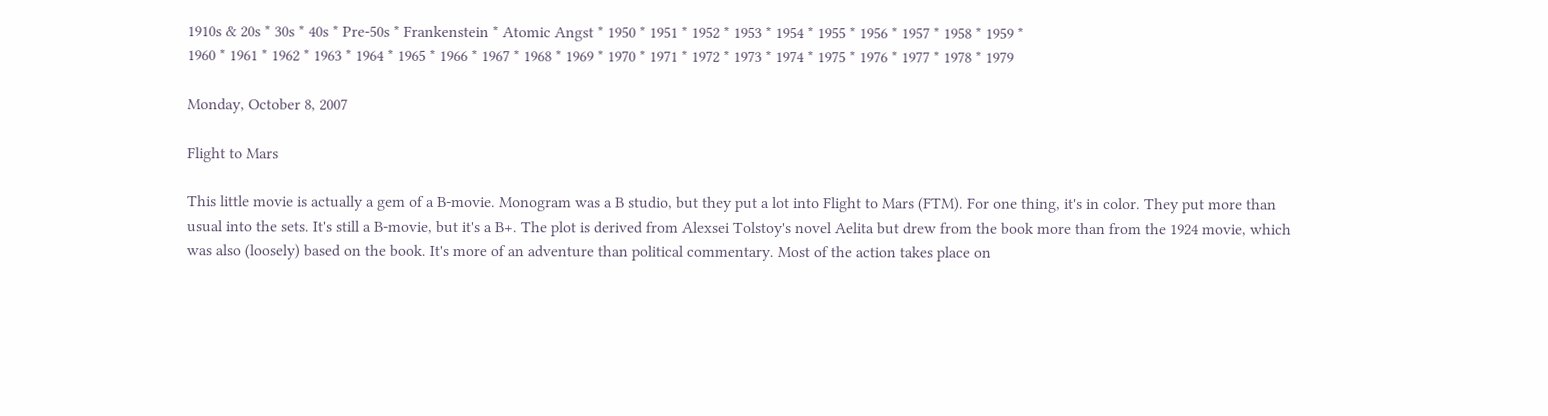1910s & 20s * 30s * 40s * Pre-50s * Frankenstein * Atomic Angst * 1950 * 1951 * 1952 * 1953 * 1954 * 1955 * 1956 * 1957 * 1958 * 1959 *
1960 * 1961 * 1962 * 1963 * 1964 * 1965 * 1966 * 1967 * 1968 * 1969 * 1970 * 1971 * 1972 * 1973 * 1974 * 1975 * 1976 * 1977 * 1978 * 1979

Monday, October 8, 2007

Flight to Mars

This little movie is actually a gem of a B-movie. Monogram was a B studio, but they put a lot into Flight to Mars (FTM). For one thing, it's in color. They put more than usual into the sets. It's still a B-movie, but it's a B+. The plot is derived from Alexsei Tolstoy's novel Aelita but drew from the book more than from the 1924 movie, which was also (loosely) based on the book. It's more of an adventure than political commentary. Most of the action takes place on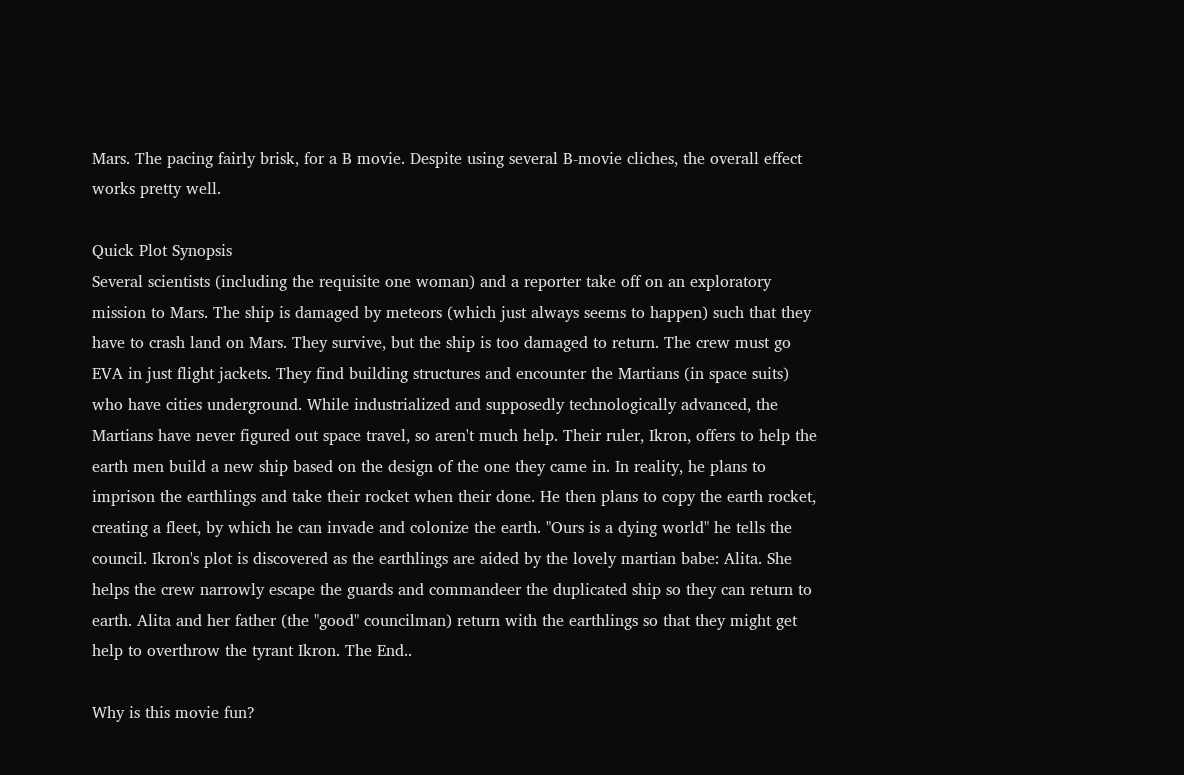Mars. The pacing fairly brisk, for a B movie. Despite using several B-movie cliches, the overall effect works pretty well.

Quick Plot Synopsis
Several scientists (including the requisite one woman) and a reporter take off on an exploratory mission to Mars. The ship is damaged by meteors (which just always seems to happen) such that they have to crash land on Mars. They survive, but the ship is too damaged to return. The crew must go EVA in just flight jackets. They find building structures and encounter the Martians (in space suits) who have cities underground. While industrialized and supposedly technologically advanced, the Martians have never figured out space travel, so aren't much help. Their ruler, Ikron, offers to help the earth men build a new ship based on the design of the one they came in. In reality, he plans to imprison the earthlings and take their rocket when their done. He then plans to copy the earth rocket, creating a fleet, by which he can invade and colonize the earth. "Ours is a dying world" he tells the council. Ikron's plot is discovered as the earthlings are aided by the lovely martian babe: Alita. She helps the crew narrowly escape the guards and commandeer the duplicated ship so they can return to earth. Alita and her father (the "good" councilman) return with the earthlings so that they might get help to overthrow the tyrant Ikron. The End..

Why is this movie fun?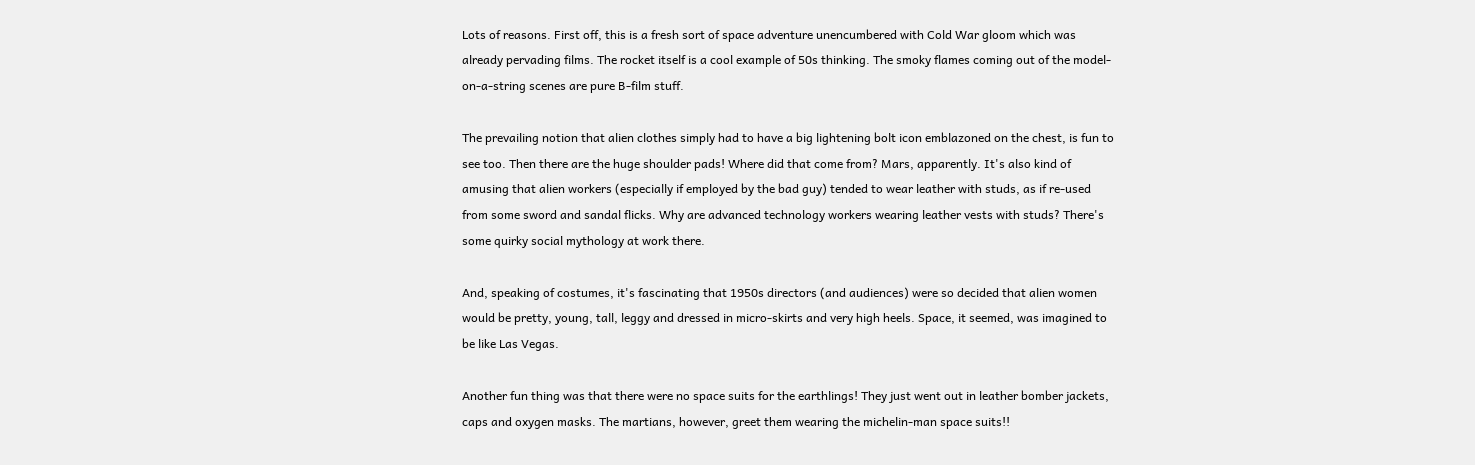Lots of reasons. First off, this is a fresh sort of space adventure unencumbered with Cold War gloom which was already pervading films. The rocket itself is a cool example of 50s thinking. The smoky flames coming out of the model-on-a-string scenes are pure B-film stuff.

The prevailing notion that alien clothes simply had to have a big lightening bolt icon emblazoned on the chest, is fun to see too. Then there are the huge shoulder pads! Where did that come from? Mars, apparently. It's also kind of amusing that alien workers (especially if employed by the bad guy) tended to wear leather with studs, as if re-used from some sword and sandal flicks. Why are advanced technology workers wearing leather vests with studs? There's some quirky social mythology at work there.

And, speaking of costumes, it's fascinating that 1950s directors (and audiences) were so decided that alien women would be pretty, young, tall, leggy and dressed in micro-skirts and very high heels. Space, it seemed, was imagined to be like Las Vegas.

Another fun thing was that there were no space suits for the earthlings! They just went out in leather bomber jackets, caps and oxygen masks. The martians, however, greet them wearing the michelin-man space suits!!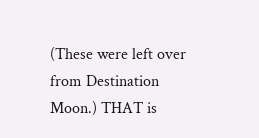(These were left over from Destination Moon.) THAT is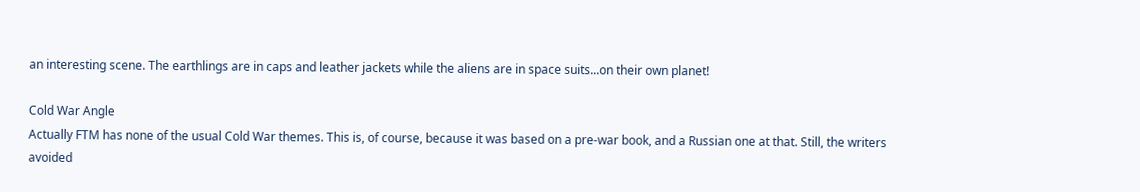an interesting scene. The earthlings are in caps and leather jackets while the aliens are in space suits...on their own planet!

Cold War Angle
Actually FTM has none of the usual Cold War themes. This is, of course, because it was based on a pre-war book, and a Russian one at that. Still, the writers avoided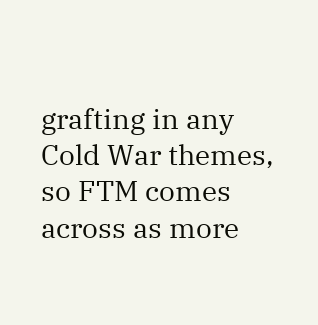grafting in any Cold War themes, so FTM comes across as more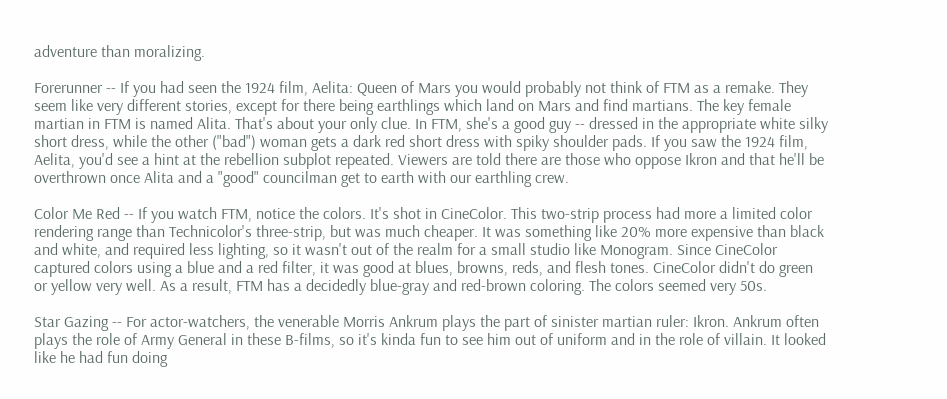adventure than moralizing.

Forerunner -- If you had seen the 1924 film, Aelita: Queen of Mars you would probably not think of FTM as a remake. They seem like very different stories, except for there being earthlings which land on Mars and find martians. The key female martian in FTM is named Alita. That's about your only clue. In FTM, she's a good guy -- dressed in the appropriate white silky short dress, while the other ("bad") woman gets a dark red short dress with spiky shoulder pads. If you saw the 1924 film, Aelita, you'd see a hint at the rebellion subplot repeated. Viewers are told there are those who oppose Ikron and that he'll be overthrown once Alita and a "good" councilman get to earth with our earthling crew.

Color Me Red -- If you watch FTM, notice the colors. It's shot in CineColor. This two-strip process had more a limited color rendering range than Technicolor's three-strip, but was much cheaper. It was something like 20% more expensive than black and white, and required less lighting, so it wasn't out of the realm for a small studio like Monogram. Since CineColor captured colors using a blue and a red filter, it was good at blues, browns, reds, and flesh tones. CineColor didn't do green or yellow very well. As a result, FTM has a decidedly blue-gray and red-brown coloring. The colors seemed very 50s.

Star Gazing -- For actor-watchers, the venerable Morris Ankrum plays the part of sinister martian ruler: Ikron. Ankrum often plays the role of Army General in these B-films, so it's kinda fun to see him out of uniform and in the role of villain. It looked like he had fun doing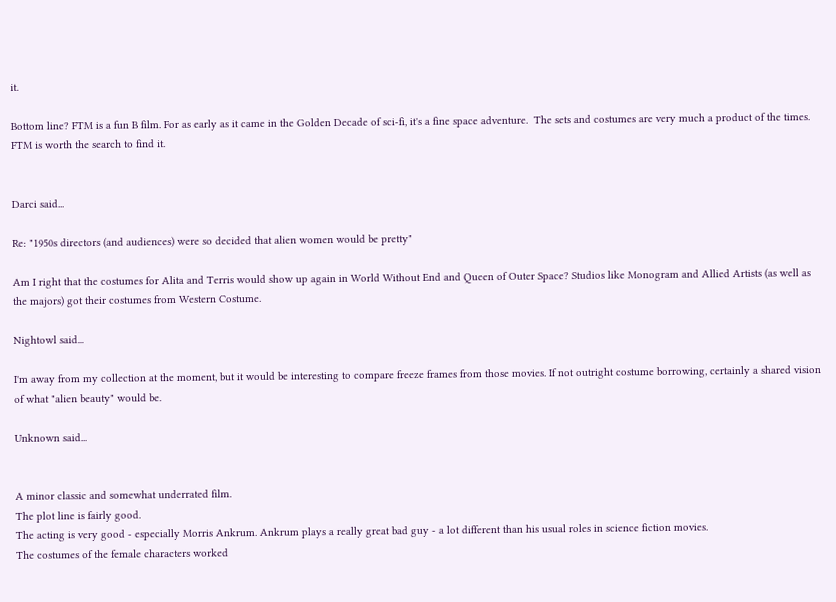it.

Bottom line? FTM is a fun B film. For as early as it came in the Golden Decade of sci-fi, it's a fine space adventure.  The sets and costumes are very much a product of the times. FTM is worth the search to find it.


Darci said...

Re: "1950s directors (and audiences) were so decided that alien women would be pretty"

Am I right that the costumes for Alita and Terris would show up again in World Without End and Queen of Outer Space? Studios like Monogram and Allied Artists (as well as the majors) got their costumes from Western Costume.

Nightowl said...

I'm away from my collection at the moment, but it would be interesting to compare freeze frames from those movies. If not outright costume borrowing, certainly a shared vision of what "alien beauty" would be.

Unknown said...


A minor classic and somewhat underrated film.
The plot line is fairly good.
The acting is very good - especially Morris Ankrum. Ankrum plays a really great bad guy - a lot different than his usual roles in science fiction movies.
The costumes of the female characters worked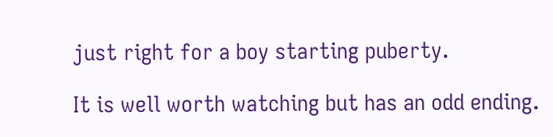just right for a boy starting puberty.

It is well worth watching but has an odd ending.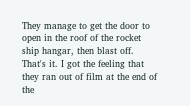They manage to get the door to open in the roof of the rocket ship hangar, then blast off. That's it. I got the feeling that they ran out of film at the end of the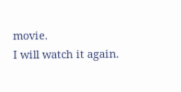movie.
I will watch it again.